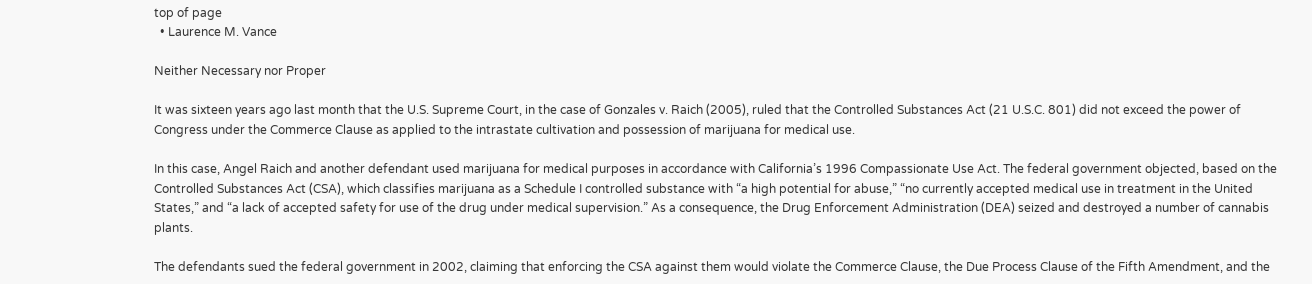top of page
  • Laurence M. Vance

Neither Necessary nor Proper

It was sixteen years ago last month that the U.S. Supreme Court, in the case of Gonzales v. Raich (2005), ruled that the Controlled Substances Act (21 U.S.C. 801) did not exceed the power of Congress under the Commerce Clause as applied to the intrastate cultivation and possession of marijuana for medical use.

In this case, Angel Raich and another defendant used marijuana for medical purposes in accordance with California’s 1996 Compassionate Use Act. The federal government objected, based on the Controlled Substances Act (CSA), which classifies marijuana as a Schedule I controlled substance with “a high potential for abuse,” “no currently accepted medical use in treatment in the United States,” and “a lack of accepted safety for use of the drug under medical supervision.” As a consequence, the Drug Enforcement Administration (DEA) seized and destroyed a number of cannabis plants.

The defendants sued the federal government in 2002, claiming that enforcing the CSA against them would violate the Commerce Clause, the Due Process Clause of the Fifth Amendment, and the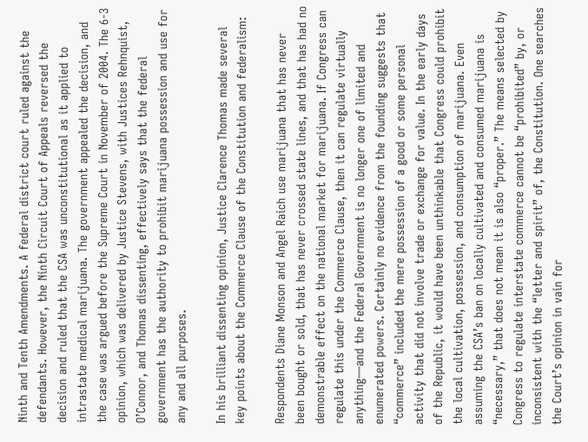Ninth and Tenth Amendments. A federal district court ruled against the defendants. However, the Ninth Circuit Court of Appeals reversed the decision and ruled that the CSA was unconstitutional as it applied to intrastate medical marijuana. The government appealed the decision, and the case was argued before the Supreme Court in November of 2004. The 6-3 opinion, which was delivered by Justice Stevens, with Justices Rehnquist, O’Connor, and Thomas dissenting, effectively says that the federal government has the authority to prohibit marijuana possession and use for any and all purposes.

In his brilliant dissenting opinion, Justice Clarence Thomas made several key points about the Commerce Clause of the Constitution and federalism:

Respondents Diane Monson and Angel Raich use marijuana that has never been bought or sold, that has never crossed state lines, and that has had no demonstrable effect on the national market for marijuana. If Congress can regulate this under the Commerce Clause, then it can regulate virtually anything—and the Federal Government is no longer one of limited and enumerated powers. Certainly no evidence from the founding suggests that “commerce” included the mere possession of a good or some personal activity that did not involve trade or exchange for value. In the early days of the Republic, it would have been unthinkable that Congress could prohibit the local cultivation, possession, and consumption of marijuana. Even assuming the CSA’s ban on locally cultivated and consumed marijuana is “necessary,” that does not mean it is also “proper.” The means selected by Congress to regulate interstate commerce cannot be “prohibited” by, or inconsistent with the “letter and spirit” of, the Constitution. One searches the Court’s opinion in vain for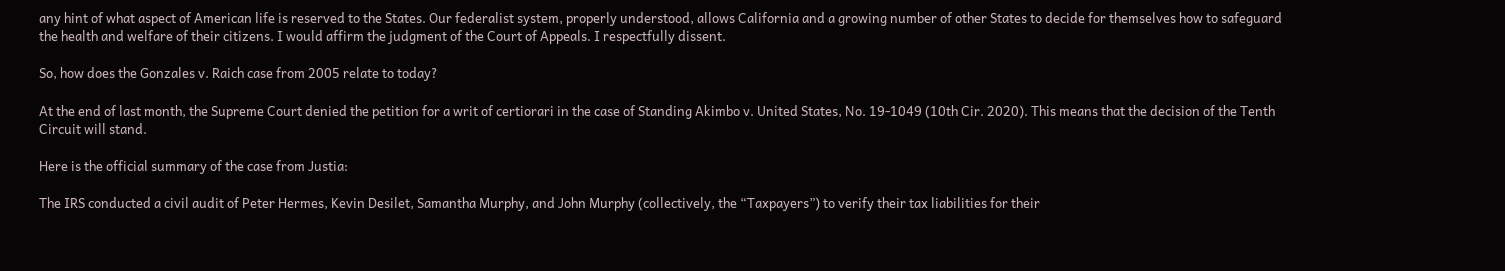any hint of what aspect of American life is reserved to the States. Our federalist system, properly understood, allows California and a growing number of other States to decide for themselves how to safeguard the health and welfare of their citizens. I would affirm the judgment of the Court of Appeals. I respectfully dissent.

So, how does the Gonzales v. Raich case from 2005 relate to today?

At the end of last month, the Supreme Court denied the petition for a writ of certiorari in the case of Standing Akimbo v. United States, No. 19-1049 (10th Cir. 2020). This means that the decision of the Tenth Circuit will stand.

Here is the official summary of the case from Justia:

The IRS conducted a civil audit of Peter Hermes, Kevin Desilet, Samantha Murphy, and John Murphy (collectively, the “Taxpayers”) to verify their tax liabilities for their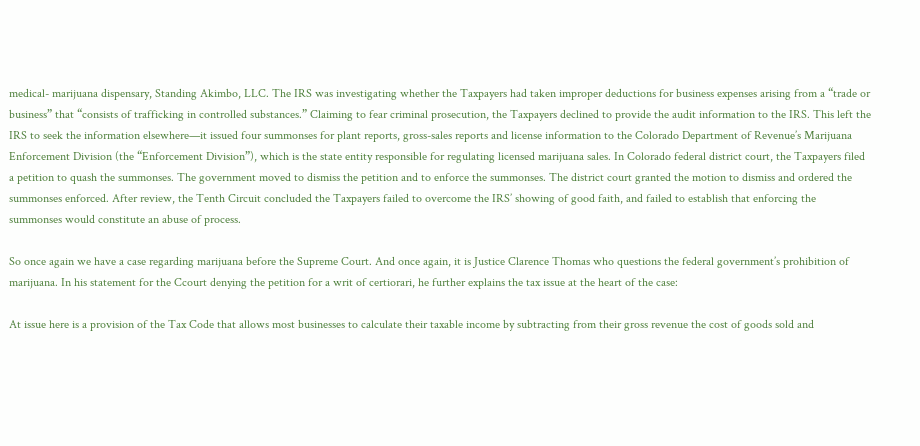medical- marijuana dispensary, Standing Akimbo, LLC. The IRS was investigating whether the Taxpayers had taken improper deductions for business expenses arising from a “trade or business” that “consists of trafficking in controlled substances.” Claiming to fear criminal prosecution, the Taxpayers declined to provide the audit information to the IRS. This left the IRS to seek the information elsewhere—it issued four summonses for plant reports, gross-sales reports and license information to the Colorado Department of Revenue’s Marijuana Enforcement Division (the “Enforcement Division”), which is the state entity responsible for regulating licensed marijuana sales. In Colorado federal district court, the Taxpayers filed a petition to quash the summonses. The government moved to dismiss the petition and to enforce the summonses. The district court granted the motion to dismiss and ordered the summonses enforced. After review, the Tenth Circuit concluded the Taxpayers failed to overcome the IRS’ showing of good faith, and failed to establish that enforcing the summonses would constitute an abuse of process.

So once again we have a case regarding marijuana before the Supreme Court. And once again, it is Justice Clarence Thomas who questions the federal government’s prohibition of marijuana. In his statement for the Ccourt denying the petition for a writ of certiorari, he further explains the tax issue at the heart of the case:

At issue here is a provision of the Tax Code that allows most businesses to calculate their taxable income by subtracting from their gross revenue the cost of goods sold and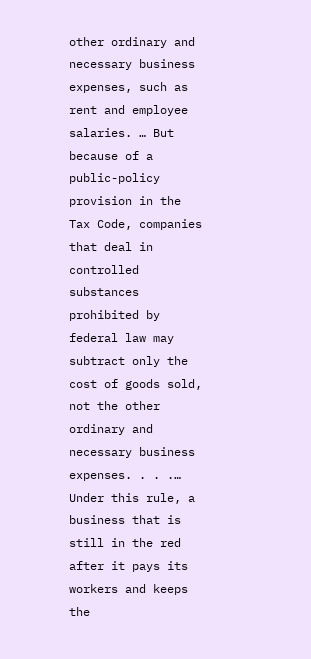other ordinary and necessary business expenses, such as rent and employee salaries. … But because of a public-policy provision in the Tax Code, companies that deal in controlled substances prohibited by federal law may subtract only the cost of goods sold, not the other ordinary and necessary business expenses. . . .… Under this rule, a business that is still in the red after it pays its workers and keeps the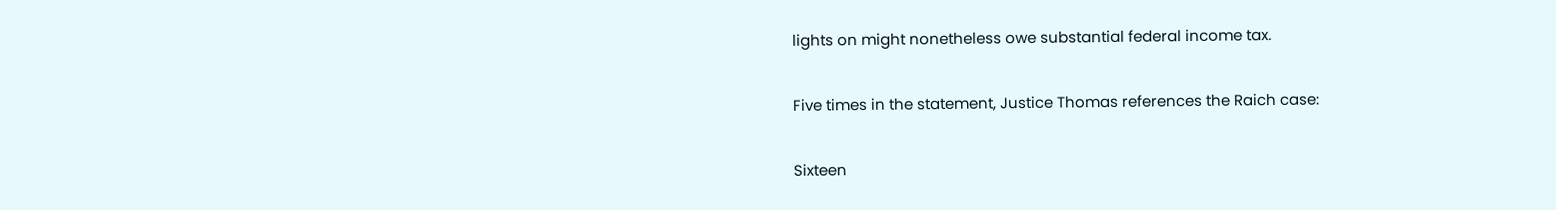lights on might nonetheless owe substantial federal income tax.

Five times in the statement, Justice Thomas references the Raich case:

Sixteen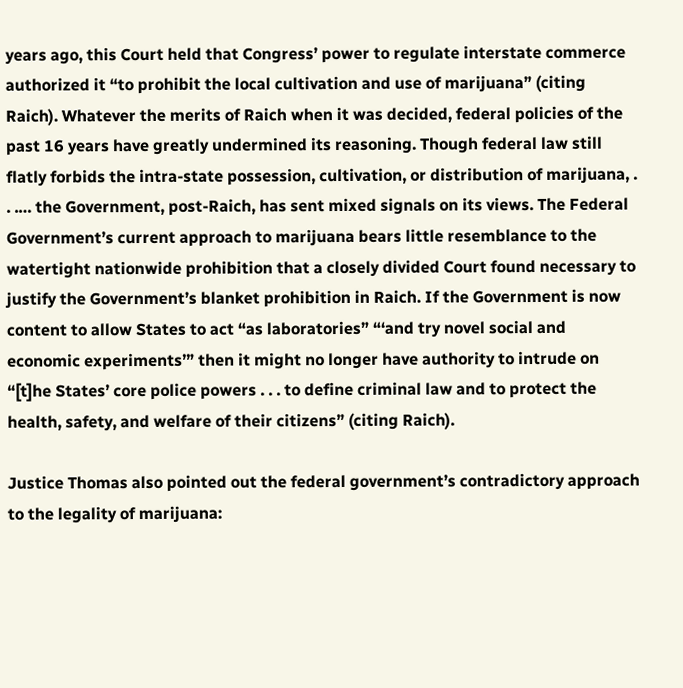years ago, this Court held that Congress’ power to regulate interstate commerce authorized it “to prohibit the local cultivation and use of marijuana” (citing Raich). Whatever the merits of Raich when it was decided, federal policies of the past 16 years have greatly undermined its reasoning. Though federal law still flatly forbids the intra-state possession, cultivation, or distribution of marijuana, . . .… the Government, post-Raich, has sent mixed signals on its views. The Federal Government’s current approach to marijuana bears little resemblance to the watertight nationwide prohibition that a closely divided Court found necessary to justify the Government’s blanket prohibition in Raich. If the Government is now content to allow States to act “as laboratories” “‘and try novel social and economic experiments’” then it might no longer have authority to intrude on “[t]he States’ core police powers . . . to define criminal law and to protect the health, safety, and welfare of their citizens” (citing Raich).

Justice Thomas also pointed out the federal government’s contradictory approach to the legality of marijuana: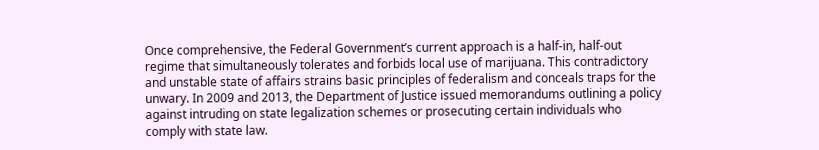Once comprehensive, the Federal Government’s current approach is a half-in, half-out regime that simultaneously tolerates and forbids local use of marijuana. This contradictory and unstable state of affairs strains basic principles of federalism and conceals traps for the unwary. In 2009 and 2013, the Department of Justice issued memorandums outlining a policy against intruding on state legalization schemes or prosecuting certain individuals who comply with state law.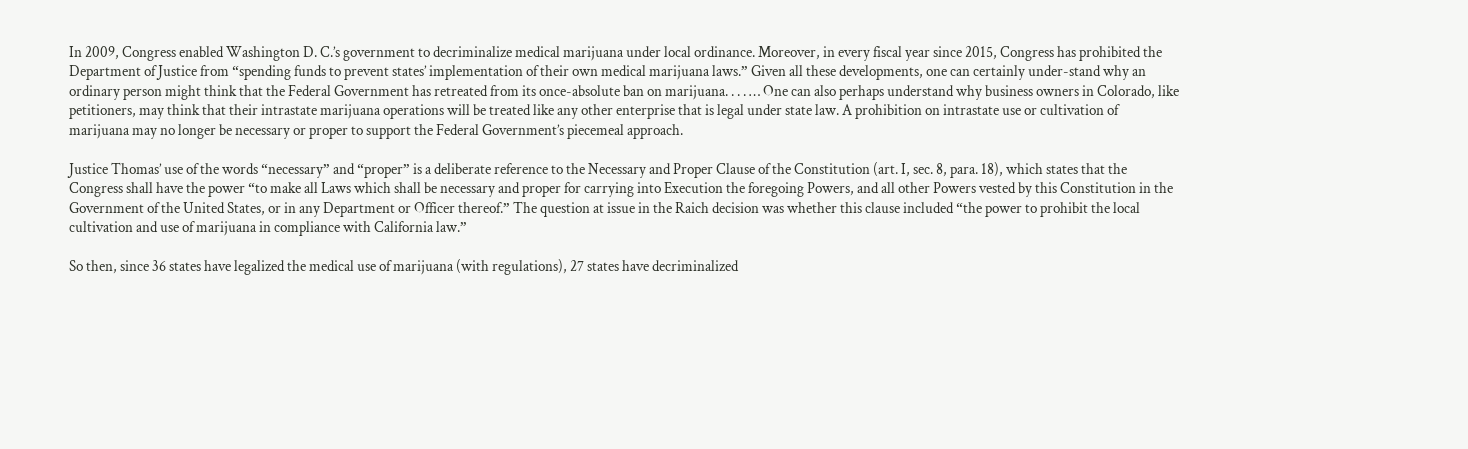In 2009, Congress enabled Washington D. C.’s government to decriminalize medical marijuana under local ordinance. Moreover, in every fiscal year since 2015, Congress has prohibited the Department of Justice from “spending funds to prevent states’ implementation of their own medical marijuana laws.” Given all these developments, one can certainly under-stand why an ordinary person might think that the Federal Government has retreated from its once-absolute ban on marijuana. . . . … One can also perhaps understand why business owners in Colorado, like petitioners, may think that their intrastate marijuana operations will be treated like any other enterprise that is legal under state law. A prohibition on intrastate use or cultivation of marijuana may no longer be necessary or proper to support the Federal Government’s piecemeal approach.

Justice Thomas’ use of the words “necessary” and “proper” is a deliberate reference to the Necessary and Proper Clause of the Constitution (art. I, sec. 8, para. 18), which states that the Congress shall have the power “to make all Laws which shall be necessary and proper for carrying into Execution the foregoing Powers, and all other Powers vested by this Constitution in the Government of the United States, or in any Department or Officer thereof.” The question at issue in the Raich decision was whether this clause included “the power to prohibit the local cultivation and use of marijuana in compliance with California law.”

So then, since 36 states have legalized the medical use of marijuana (with regulations), 27 states have decriminalized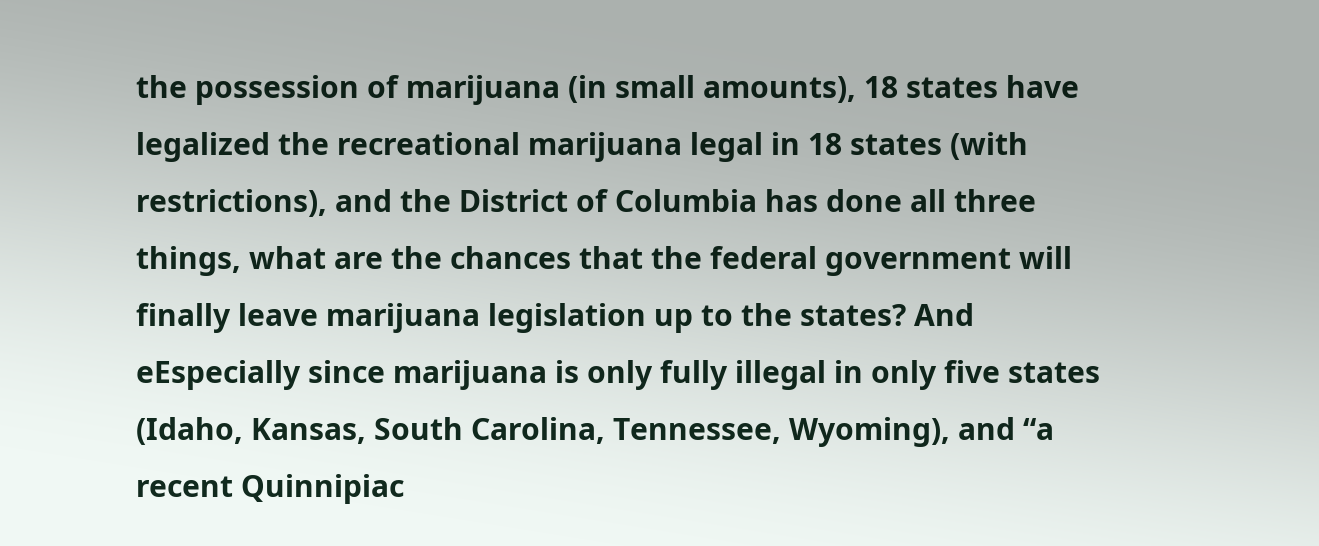the possession of marijuana (in small amounts), 18 states have legalized the recreational marijuana legal in 18 states (with restrictions), and the District of Columbia has done all three things, what are the chances that the federal government will finally leave marijuana legislation up to the states? And eEspecially since marijuana is only fully illegal in only five states (Idaho, Kansas, South Carolina, Tennessee, Wyoming), and “a recent Quinnipiac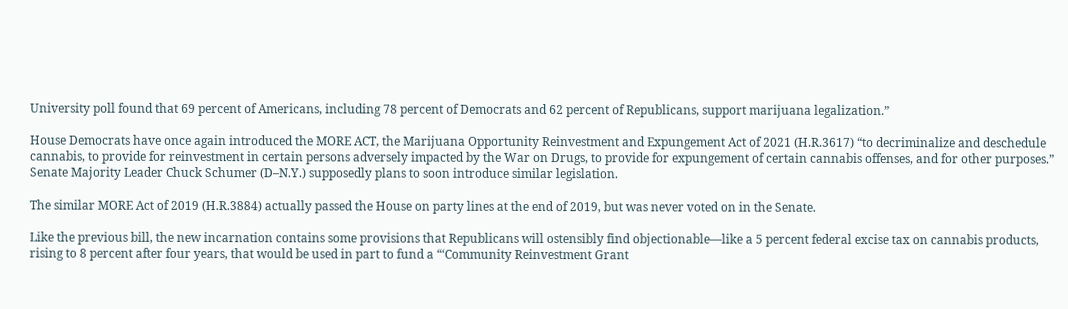University poll found that 69 percent of Americans, including 78 percent of Democrats and 62 percent of Republicans, support marijuana legalization.”

House Democrats have once again introduced the MORE ACT, the Marijuana Opportunity Reinvestment and Expungement Act of 2021 (H.R.3617) “to decriminalize and deschedule cannabis, to provide for reinvestment in certain persons adversely impacted by the War on Drugs, to provide for expungement of certain cannabis offenses, and for other purposes.” Senate Majority Leader Chuck Schumer (D–N.Y.) supposedly plans to soon introduce similar legislation.

The similar MORE Act of 2019 (H.R.3884) actually passed the House on party lines at the end of 2019, but was never voted on in the Senate.

Like the previous bill, the new incarnation contains some provisions that Republicans will ostensibly find objectionable—like a 5 percent federal excise tax on cannabis products, rising to 8 percent after four years, that would be used in part to fund a “‘Community Reinvestment Grant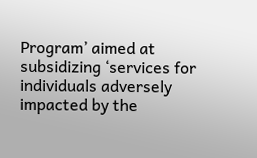Program’ aimed at subsidizing ‘services for individuals adversely impacted by the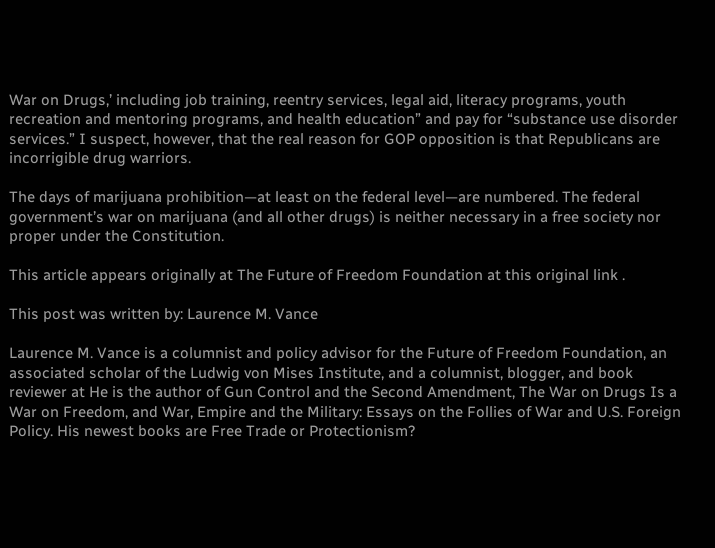War on Drugs,’ including job training, reentry services, legal aid, literacy programs, youth recreation and mentoring programs, and health education” and pay for “substance use disorder services.” I suspect, however, that the real reason for GOP opposition is that Republicans are incorrigible drug warriors.

The days of marijuana prohibition—at least on the federal level—are numbered. The federal government’s war on marijuana (and all other drugs) is neither necessary in a free society nor proper under the Constitution.

This article appears originally at The Future of Freedom Foundation at this original link .

This post was written by: Laurence M. Vance

Laurence M. Vance is a columnist and policy advisor for the Future of Freedom Foundation, an associated scholar of the Ludwig von Mises Institute, and a columnist, blogger, and book reviewer at He is the author of Gun Control and the Second Amendment, The War on Drugs Is a War on Freedom, and War, Empire and the Military: Essays on the Follies of War and U.S. Foreign Policy. His newest books are Free Trade or Protectionism?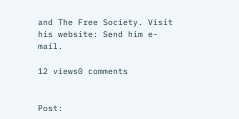and The Free Society. Visit his website: Send him e-mail.

12 views0 comments


Post: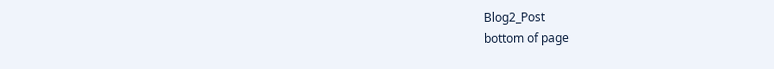Blog2_Post
bottom of page